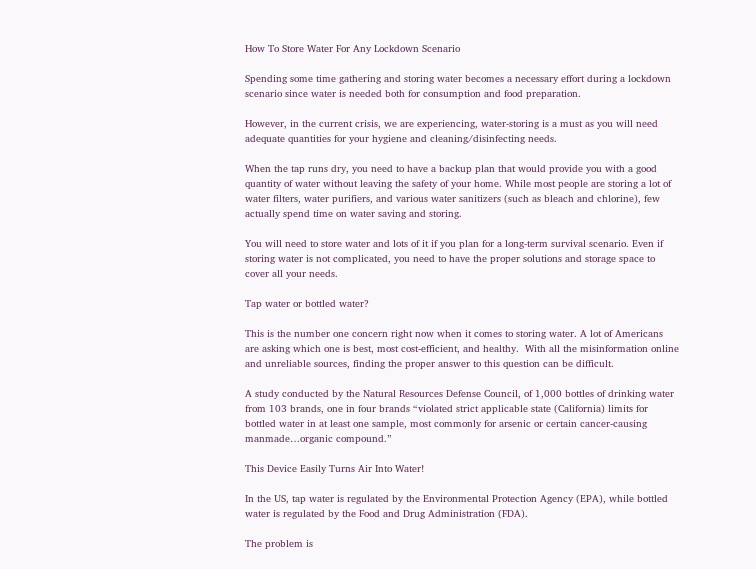How To Store Water For Any Lockdown Scenario

Spending some time gathering and storing water becomes a necessary effort during a lockdown scenario since water is needed both for consumption and food preparation.

However, in the current crisis, we are experiencing, water-storing is a must as you will need adequate quantities for your hygiene and cleaning/disinfecting needs.

When the tap runs dry, you need to have a backup plan that would provide you with a good quantity of water without leaving the safety of your home. While most people are storing a lot of water filters, water purifiers, and various water sanitizers (such as bleach and chlorine), few actually spend time on water saving and storing.

You will need to store water and lots of it if you plan for a long-term survival scenario. Even if storing water is not complicated, you need to have the proper solutions and storage space to cover all your needs.

Tap water or bottled water?

This is the number one concern right now when it comes to storing water. A lot of Americans are asking which one is best, most cost-efficient, and healthy.  With all the misinformation online and unreliable sources, finding the proper answer to this question can be difficult.

A study conducted by the Natural Resources Defense Council, of 1,000 bottles of drinking water from 103 brands, one in four brands “violated strict applicable state (California) limits for bottled water in at least one sample, most commonly for arsenic or certain cancer-causing manmade…organic compound.”

This Device Easily Turns Air Into Water!

In the US, tap water is regulated by the Environmental Protection Agency (EPA), while bottled water is regulated by the Food and Drug Administration (FDA).

The problem is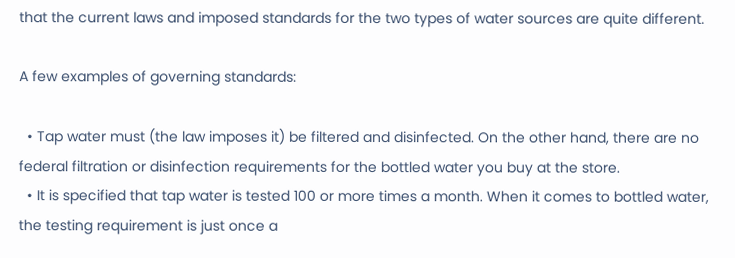that the current laws and imposed standards for the two types of water sources are quite different.

A few examples of governing standards:

  • Tap water must (the law imposes it) be filtered and disinfected. On the other hand, there are no federal filtration or disinfection requirements for the bottled water you buy at the store.
  • It is specified that tap water is tested 100 or more times a month. When it comes to bottled water, the testing requirement is just once a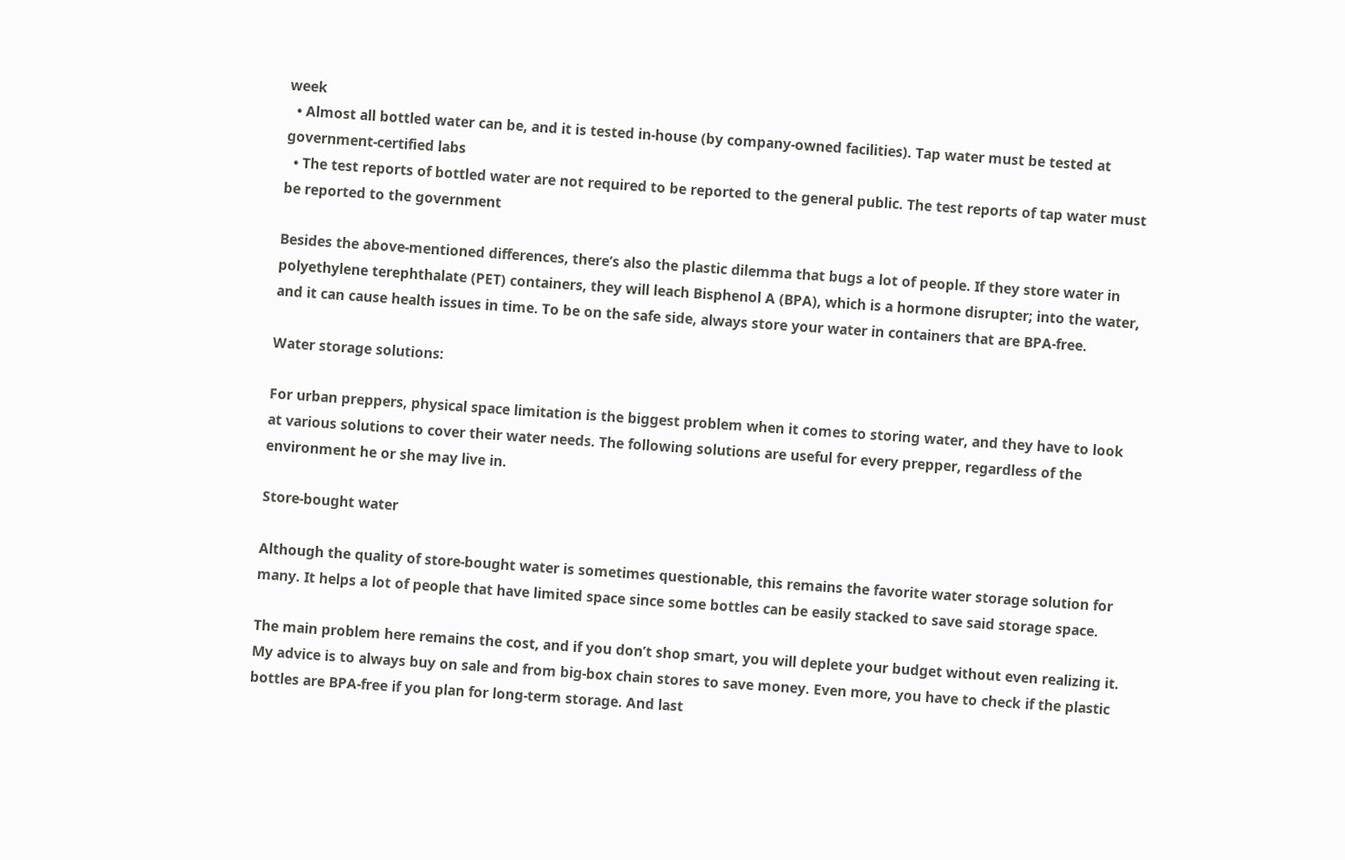week
  • Almost all bottled water can be, and it is tested in-house (by company-owned facilities). Tap water must be tested at government-certified labs
  • The test reports of bottled water are not required to be reported to the general public. The test reports of tap water must be reported to the government

Besides the above-mentioned differences, there’s also the plastic dilemma that bugs a lot of people. If they store water in polyethylene terephthalate (PET) containers, they will leach Bisphenol A (BPA), which is a hormone disrupter; into the water, and it can cause health issues in time. To be on the safe side, always store your water in containers that are BPA-free.

Water storage solutions:

For urban preppers, physical space limitation is the biggest problem when it comes to storing water, and they have to look at various solutions to cover their water needs. The following solutions are useful for every prepper, regardless of the environment he or she may live in.

Store-bought water

Although the quality of store-bought water is sometimes questionable, this remains the favorite water storage solution for many. It helps a lot of people that have limited space since some bottles can be easily stacked to save said storage space.

The main problem here remains the cost, and if you don’t shop smart, you will deplete your budget without even realizing it. My advice is to always buy on sale and from big-box chain stores to save money. Even more, you have to check if the plastic bottles are BPA-free if you plan for long-term storage. And last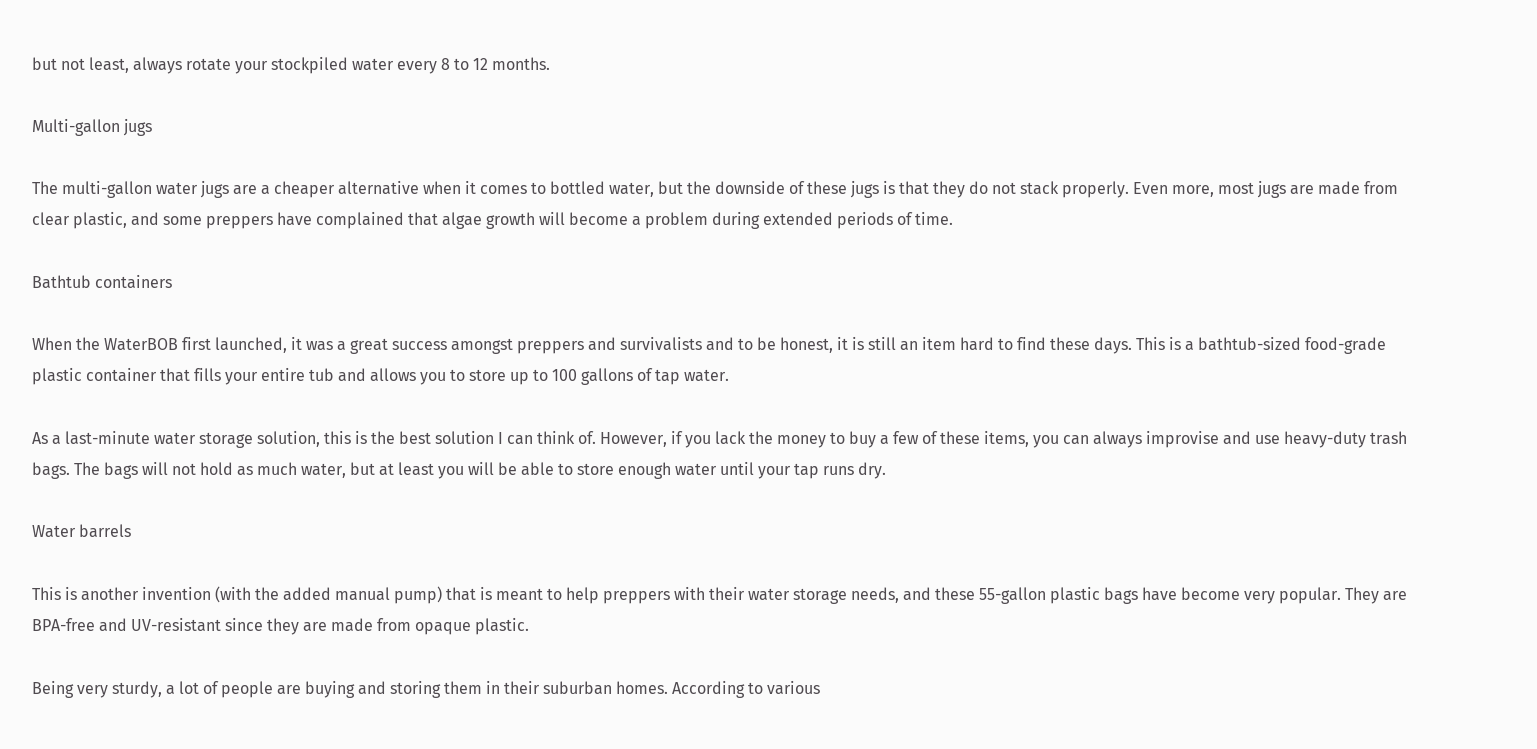but not least, always rotate your stockpiled water every 8 to 12 months.

Multi-gallon jugs

The multi-gallon water jugs are a cheaper alternative when it comes to bottled water, but the downside of these jugs is that they do not stack properly. Even more, most jugs are made from clear plastic, and some preppers have complained that algae growth will become a problem during extended periods of time.

Bathtub containers

When the WaterBOB first launched, it was a great success amongst preppers and survivalists and to be honest, it is still an item hard to find these days. This is a bathtub-sized food-grade plastic container that fills your entire tub and allows you to store up to 100 gallons of tap water.

As a last-minute water storage solution, this is the best solution I can think of. However, if you lack the money to buy a few of these items, you can always improvise and use heavy-duty trash bags. The bags will not hold as much water, but at least you will be able to store enough water until your tap runs dry.

Water barrels

This is another invention (with the added manual pump) that is meant to help preppers with their water storage needs, and these 55-gallon plastic bags have become very popular. They are BPA-free and UV-resistant since they are made from opaque plastic.

Being very sturdy, a lot of people are buying and storing them in their suburban homes. According to various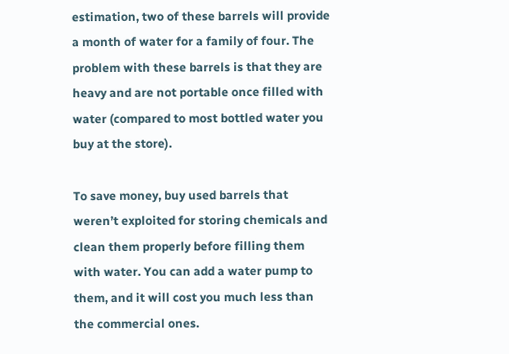estimation, two of these barrels will provide a month of water for a family of four. The problem with these barrels is that they are heavy and are not portable once filled with water (compared to most bottled water you buy at the store).

To save money, buy used barrels that weren’t exploited for storing chemicals and clean them properly before filling them with water. You can add a water pump to them, and it will cost you much less than the commercial ones.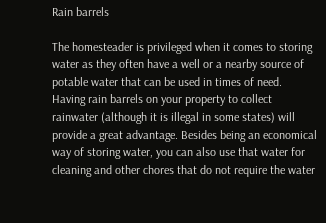Rain barrels

The homesteader is privileged when it comes to storing water as they often have a well or a nearby source of potable water that can be used in times of need. Having rain barrels on your property to collect rainwater (although it is illegal in some states) will provide a great advantage. Besides being an economical way of storing water, you can also use that water for cleaning and other chores that do not require the water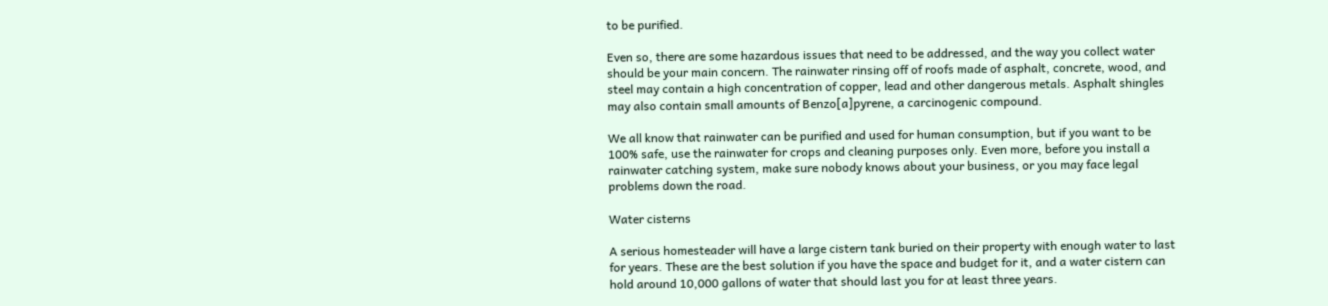to be purified.

Even so, there are some hazardous issues that need to be addressed, and the way you collect water should be your main concern. The rainwater rinsing off of roofs made of asphalt, concrete, wood, and steel may contain a high concentration of copper, lead and other dangerous metals. Asphalt shingles may also contain small amounts of Benzo[a]pyrene, a carcinogenic compound.

We all know that rainwater can be purified and used for human consumption, but if you want to be 100% safe, use the rainwater for crops and cleaning purposes only. Even more, before you install a rainwater catching system, make sure nobody knows about your business, or you may face legal problems down the road.

Water cisterns

A serious homesteader will have a large cistern tank buried on their property with enough water to last for years. These are the best solution if you have the space and budget for it, and a water cistern can hold around 10,000 gallons of water that should last you for at least three years.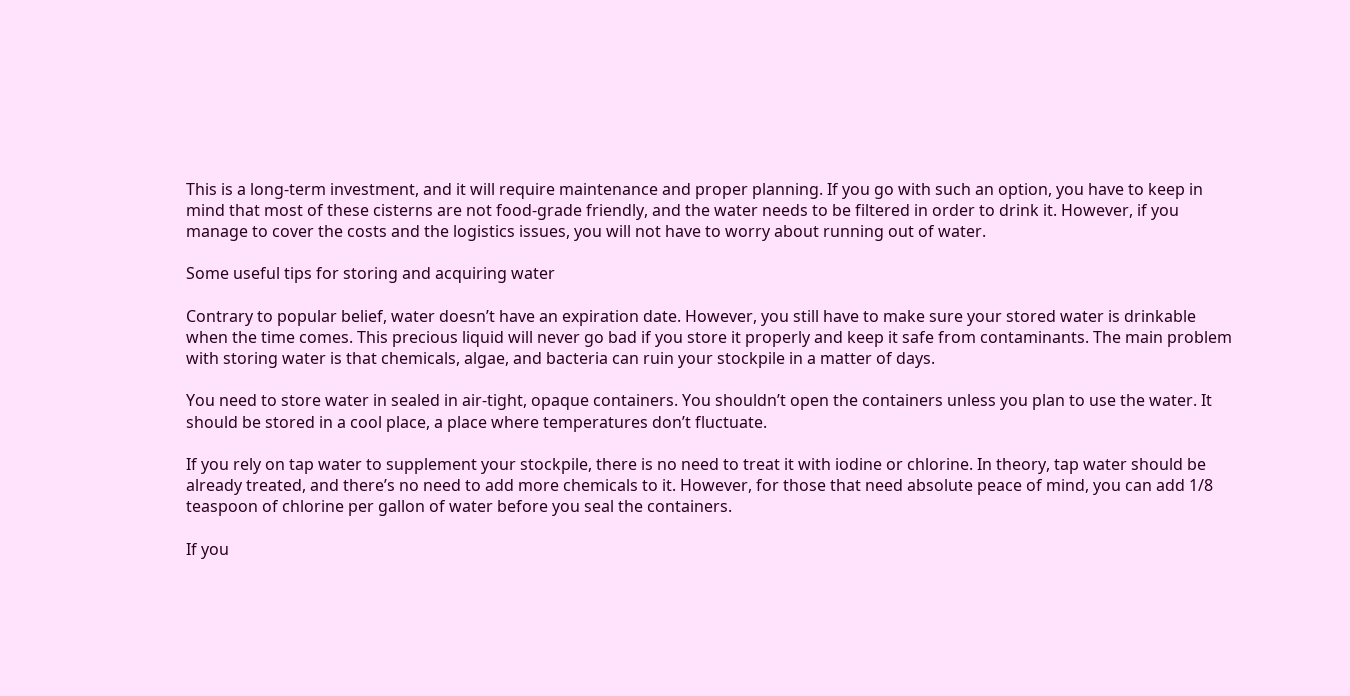This is a long-term investment, and it will require maintenance and proper planning. If you go with such an option, you have to keep in mind that most of these cisterns are not food-grade friendly, and the water needs to be filtered in order to drink it. However, if you manage to cover the costs and the logistics issues, you will not have to worry about running out of water.

Some useful tips for storing and acquiring water

Contrary to popular belief, water doesn’t have an expiration date. However, you still have to make sure your stored water is drinkable when the time comes. This precious liquid will never go bad if you store it properly and keep it safe from contaminants. The main problem with storing water is that chemicals, algae, and bacteria can ruin your stockpile in a matter of days.

You need to store water in sealed in air-tight, opaque containers. You shouldn’t open the containers unless you plan to use the water. It should be stored in a cool place, a place where temperatures don’t fluctuate.

If you rely on tap water to supplement your stockpile, there is no need to treat it with iodine or chlorine. In theory, tap water should be already treated, and there’s no need to add more chemicals to it. However, for those that need absolute peace of mind, you can add 1/8 teaspoon of chlorine per gallon of water before you seal the containers.

If you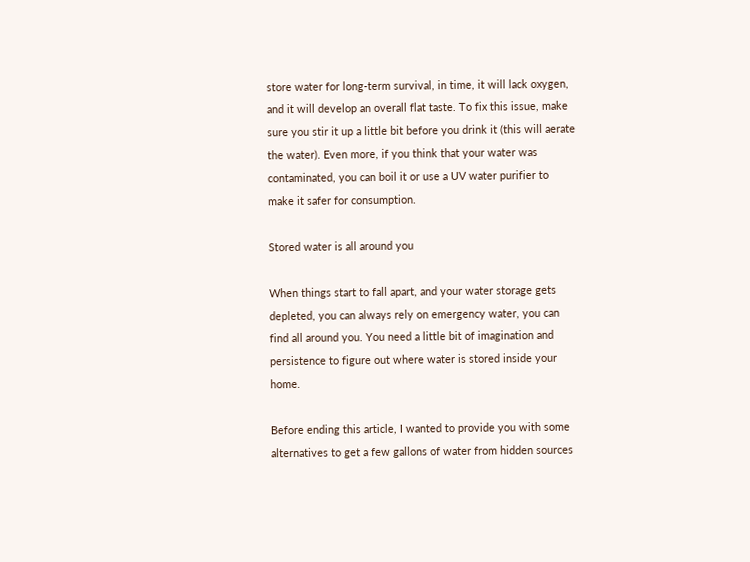store water for long-term survival, in time, it will lack oxygen, and it will develop an overall flat taste. To fix this issue, make sure you stir it up a little bit before you drink it (this will aerate the water). Even more, if you think that your water was contaminated, you can boil it or use a UV water purifier to make it safer for consumption.

Stored water is all around you

When things start to fall apart, and your water storage gets depleted, you can always rely on emergency water, you can find all around you. You need a little bit of imagination and persistence to figure out where water is stored inside your home.

Before ending this article, I wanted to provide you with some alternatives to get a few gallons of water from hidden sources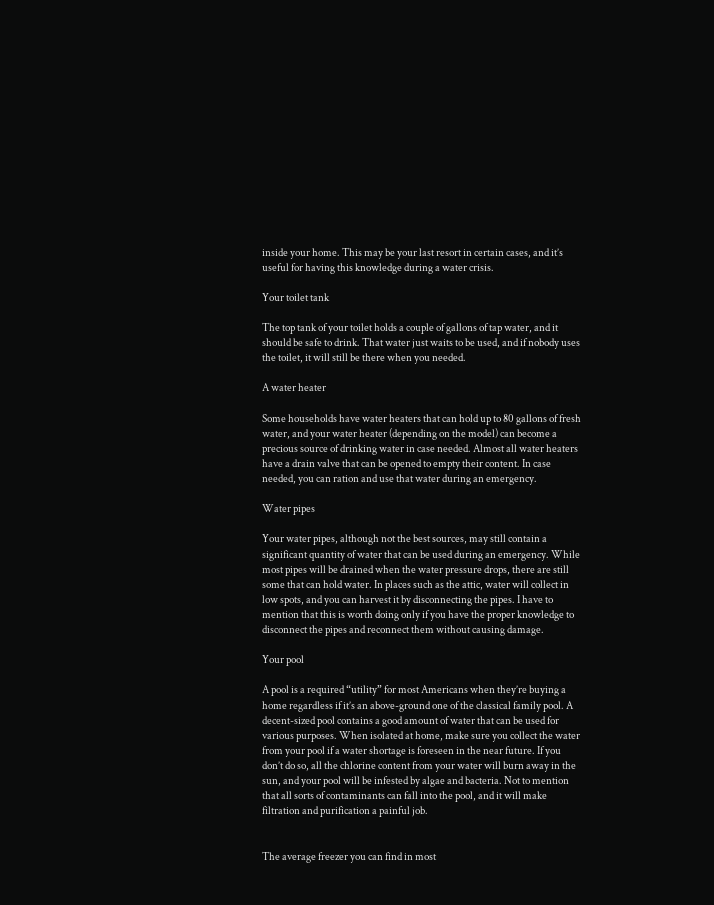inside your home. This may be your last resort in certain cases, and it’s useful for having this knowledge during a water crisis.

Your toilet tank

The top tank of your toilet holds a couple of gallons of tap water, and it should be safe to drink. That water just waits to be used, and if nobody uses the toilet, it will still be there when you needed.

A water heater

Some households have water heaters that can hold up to 80 gallons of fresh water, and your water heater (depending on the model) can become a precious source of drinking water in case needed. Almost all water heaters have a drain valve that can be opened to empty their content. In case needed, you can ration and use that water during an emergency.

Water pipes

Your water pipes, although not the best sources, may still contain a significant quantity of water that can be used during an emergency. While most pipes will be drained when the water pressure drops, there are still some that can hold water. In places such as the attic, water will collect in low spots, and you can harvest it by disconnecting the pipes. I have to mention that this is worth doing only if you have the proper knowledge to disconnect the pipes and reconnect them without causing damage.

Your pool

A pool is a required “utility” for most Americans when they’re buying a home regardless if it’s an above-ground one of the classical family pool. A decent-sized pool contains a good amount of water that can be used for various purposes. When isolated at home, make sure you collect the water from your pool if a water shortage is foreseen in the near future. If you don’t do so, all the chlorine content from your water will burn away in the sun, and your pool will be infested by algae and bacteria. Not to mention that all sorts of contaminants can fall into the pool, and it will make filtration and purification a painful job.


The average freezer you can find in most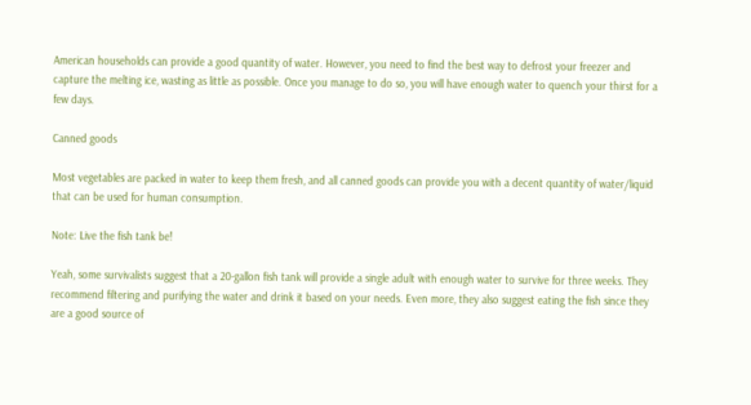American households can provide a good quantity of water. However, you need to find the best way to defrost your freezer and capture the melting ice, wasting as little as possible. Once you manage to do so, you will have enough water to quench your thirst for a few days.

Canned goods

Most vegetables are packed in water to keep them fresh, and all canned goods can provide you with a decent quantity of water/liquid that can be used for human consumption.

Note: Live the fish tank be!

Yeah, some survivalists suggest that a 20-gallon fish tank will provide a single adult with enough water to survive for three weeks. They recommend filtering and purifying the water and drink it based on your needs. Even more, they also suggest eating the fish since they are a good source of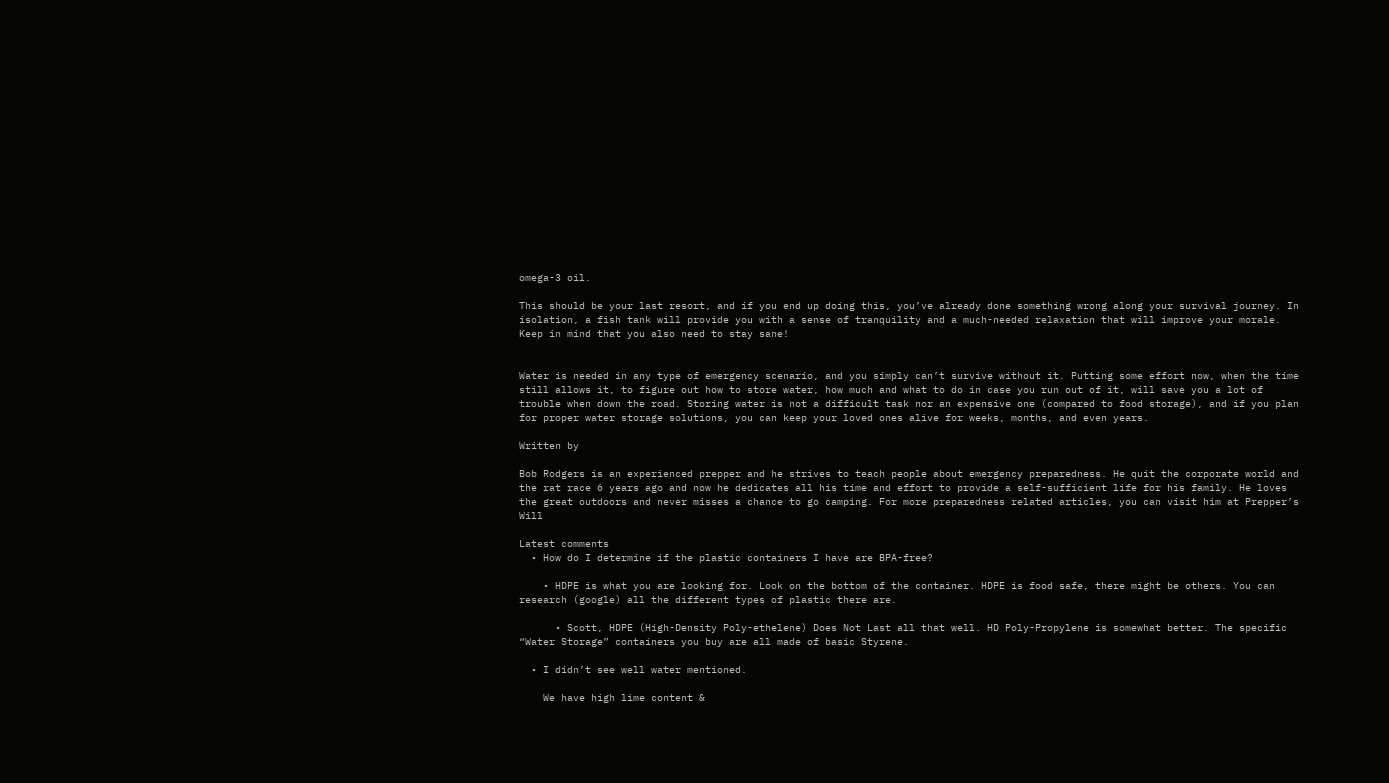omega-3 oil.

This should be your last resort, and if you end up doing this, you’ve already done something wrong along your survival journey. In isolation, a fish tank will provide you with a sense of tranquility and a much-needed relaxation that will improve your morale. Keep in mind that you also need to stay sane!


Water is needed in any type of emergency scenario, and you simply can’t survive without it. Putting some effort now, when the time still allows it, to figure out how to store water, how much and what to do in case you run out of it, will save you a lot of trouble when down the road. Storing water is not a difficult task nor an expensive one (compared to food storage), and if you plan for proper water storage solutions, you can keep your loved ones alive for weeks, months, and even years.

Written by

Bob Rodgers is an experienced prepper and he strives to teach people about emergency preparedness. He quit the corporate world and the rat race 6 years ago and now he dedicates all his time and effort to provide a self-sufficient life for his family. He loves the great outdoors and never misses a chance to go camping. For more preparedness related articles, you can visit him at Prepper’s Will

Latest comments
  • How do I determine if the plastic containers I have are BPA-free?

    • HDPE is what you are looking for. Look on the bottom of the container. HDPE is food safe, there might be others. You can research (google) all the different types of plastic there are.

      • Scott, HDPE (High-Density Poly-ethelene) Does Not Last all that well. HD Poly-Propylene is somewhat better. The specific “Water Storage” containers you buy are all made of basic Styrene.

  • I didn’t see well water mentioned.

    We have high lime content &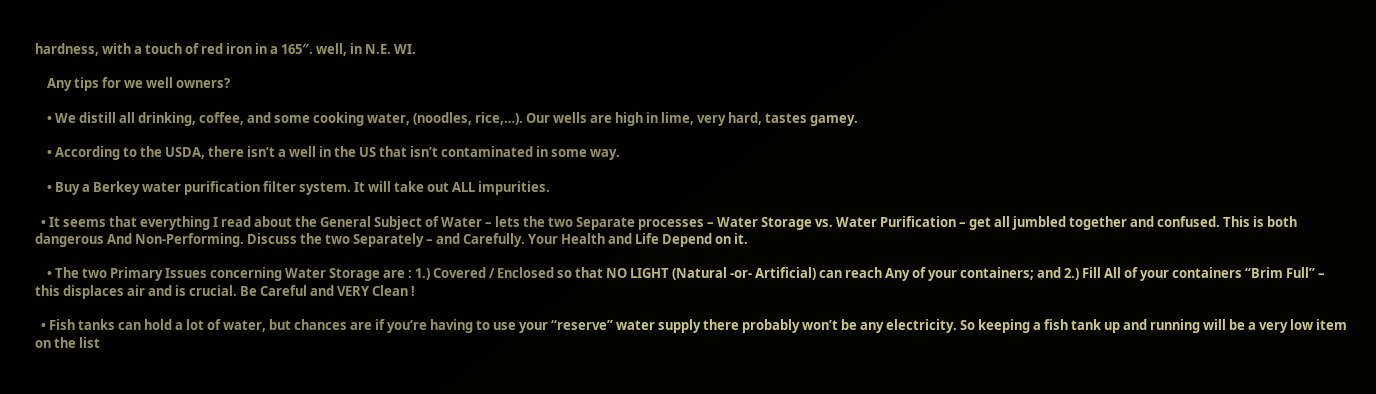hardness, with a touch of red iron in a 165″. well, in N.E. WI.

    Any tips for we well owners?

    • We distill all drinking, coffee, and some cooking water, (noodles, rice,…). Our wells are high in lime, very hard, tastes gamey.

    • According to the USDA, there isn’t a well in the US that isn’t contaminated in some way.

    • Buy a Berkey water purification filter system. It will take out ALL impurities.

  • It seems that everything I read about the General Subject of Water – lets the two Separate processes – Water Storage vs. Water Purification – get all jumbled together and confused. This is both dangerous And Non-Performing. Discuss the two Separately – and Carefully. Your Health and Life Depend on it.

    • The two Primary Issues concerning Water Storage are : 1.) Covered / Enclosed so that NO LIGHT (Natural -or- Artificial) can reach Any of your containers; and 2.) Fill All of your containers “Brim Full” – this displaces air and is crucial. Be Careful and VERY Clean !

  • Fish tanks can hold a lot of water, but chances are if you’re having to use your “reserve” water supply there probably won’t be any electricity. So keeping a fish tank up and running will be a very low item on the list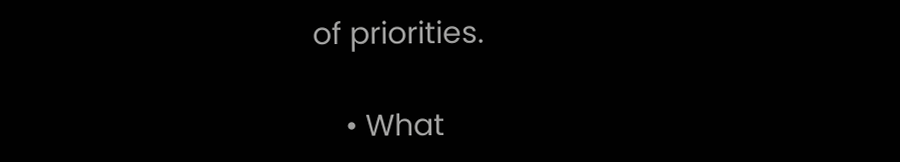of priorities.

    • What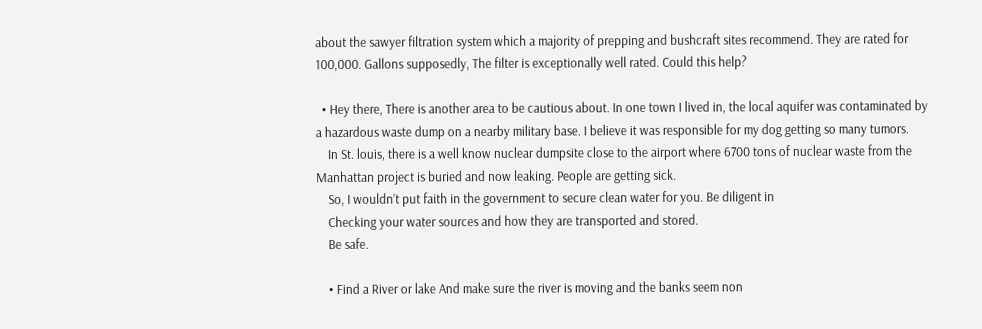about the sawyer filtration system which a majority of prepping and bushcraft sites recommend. They are rated for 100,000. Gallons supposedly, The filter is exceptionally well rated. Could this help?

  • Hey there, There is another area to be cautious about. In one town I lived in, the local aquifer was contaminated by a hazardous waste dump on a nearby military base. I believe it was responsible for my dog getting so many tumors.
    In St. louis, there is a well know nuclear dumpsite close to the airport where 6700 tons of nuclear waste from the Manhattan project is buried and now leaking. People are getting sick.
    So, I wouldn’t put faith in the government to secure clean water for you. Be diligent in
    Checking your water sources and how they are transported and stored.
    Be safe.

    • Find a River or lake And make sure the river is moving and the banks seem non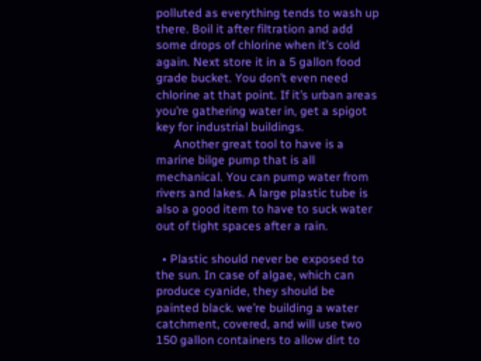polluted as everything tends to wash up there. Boil it after filtration and add some drops of chlorine when it’s cold again. Next store it in a 5 gallon food grade bucket. You don’t even need chlorine at that point. If it’s urban areas you’re gathering water in, get a spigot key for industrial buildings.
      Another great tool to have is a marine bilge pump that is all mechanical. You can pump water from rivers and lakes. A large plastic tube is also a good item to have to suck water out of tight spaces after a rain.

  • Plastic should never be exposed to the sun. In case of algae, which can produce cyanide, they should be painted black. we’re building a water catchment, covered, and will use two 150 gallon containers to allow dirt to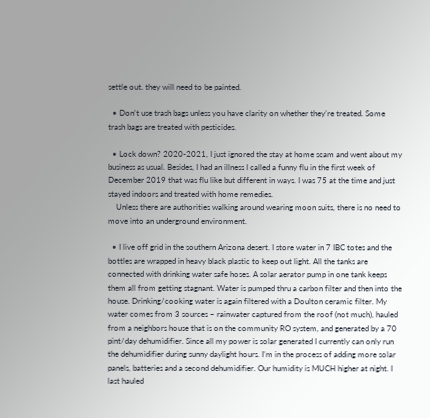settle out. they will need to be painted.

  • Don’t use trash bags unless you have clarity on whether they’re treated. Some trash bags are treated with pesticides.

  • Lock down? 2020-2021, I just ignored the stay at home scam and went about my business as usual. Besides, I had an illness I called a funny flu in the first week of December 2019 that was flu like but different in ways. I was 75 at the time and just stayed indoors and treated with home remedies.
    Unless there are authorities walking around wearing moon suits, there is no need to move into an underground environment.

  • I live off grid in the southern Arizona desert. I store water in 7 IBC totes and the bottles are wrapped in heavy black plastic to keep out light. All the tanks are connected with drinking water safe hoses. A solar aerator pump in one tank keeps them all from getting stagnant. Water is pumped thru a carbon filter and then into the house. Drinking/cooking water is again filtered with a Doulton ceramic filter. My water comes from 3 sources – rainwater captured from the roof (not much), hauled from a neighbors house that is on the community RO system, and generated by a 70 pint/day dehumidifier. Since all my power is solar generated I currently can only run the dehumidifier during sunny daylight hours. I’m in the process of adding more solar panels, batteries and a second dehumidifier. Our humidity is MUCH higher at night. I last hauled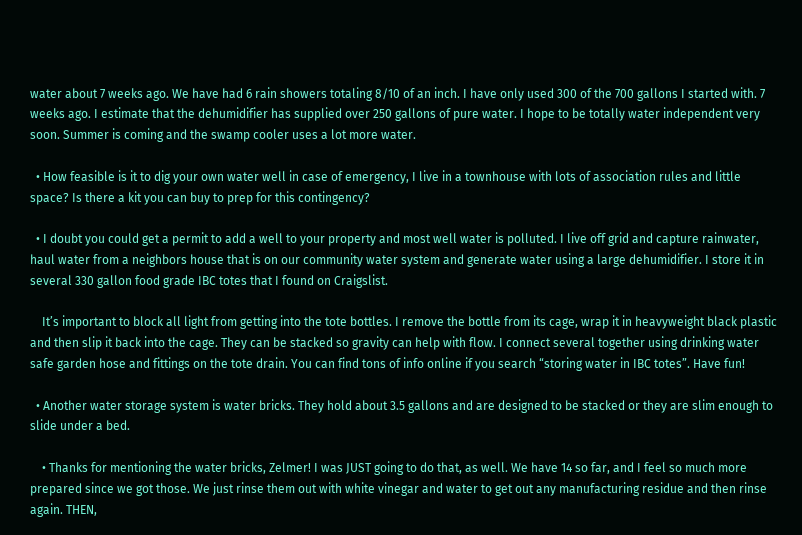water about 7 weeks ago. We have had 6 rain showers totaling 8/10 of an inch. I have only used 300 of the 700 gallons I started with. 7 weeks ago. I estimate that the dehumidifier has supplied over 250 gallons of pure water. I hope to be totally water independent very soon. Summer is coming and the swamp cooler uses a lot more water.

  • How feasible is it to dig your own water well in case of emergency, I live in a townhouse with lots of association rules and little space? Is there a kit you can buy to prep for this contingency?

  • I doubt you could get a permit to add a well to your property and most well water is polluted. I live off grid and capture rainwater, haul water from a neighbors house that is on our community water system and generate water using a large dehumidifier. I store it in several 330 gallon food grade IBC totes that I found on Craigslist.

    It’s important to block all light from getting into the tote bottles. I remove the bottle from its cage, wrap it in heavyweight black plastic and then slip it back into the cage. They can be stacked so gravity can help with flow. I connect several together using drinking water safe garden hose and fittings on the tote drain. You can find tons of info online if you search “storing water in IBC totes”. Have fun!

  • Another water storage system is water bricks. They hold about 3.5 gallons and are designed to be stacked or they are slim enough to slide under a bed.

    • Thanks for mentioning the water bricks, Zelmer! I was JUST going to do that, as well. We have 14 so far, and I feel so much more prepared since we got those. We just rinse them out with white vinegar and water to get out any manufacturing residue and then rinse again. THEN,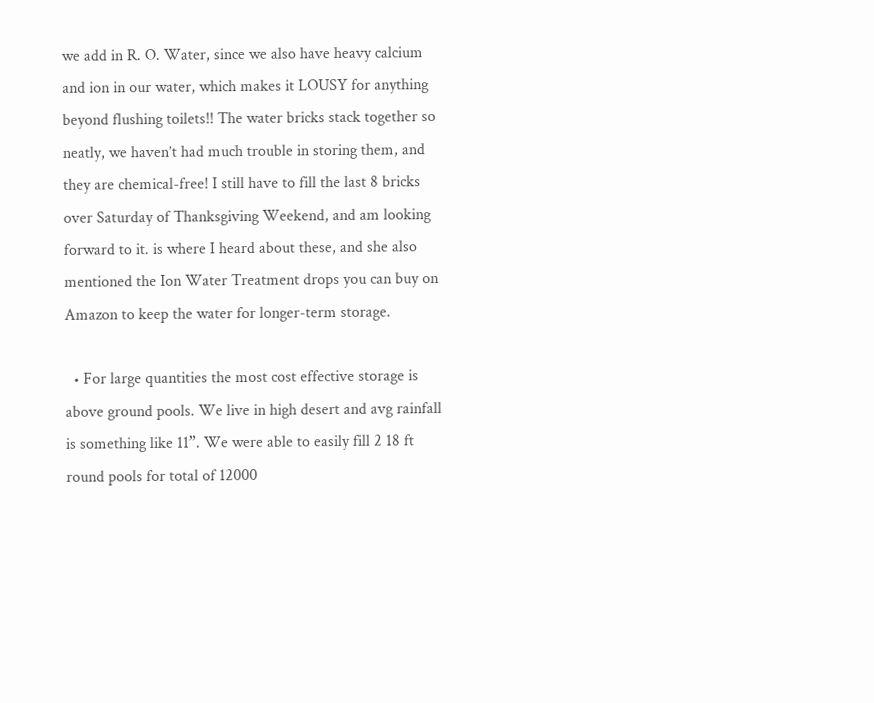we add in R. O. Water, since we also have heavy calcium and ion in our water, which makes it LOUSY for anything beyond flushing toilets!! The water bricks stack together so neatly, we haven’t had much trouble in storing them, and they are chemical-free! I still have to fill the last 8 bricks over Saturday of Thanksgiving Weekend, and am looking forward to it. is where I heard about these, and she also mentioned the Ion Water Treatment drops you can buy on Amazon to keep the water for longer-term storage.

  • For large quantities the most cost effective storage is above ground pools. We live in high desert and avg rainfall is something like 11”. We were able to easily fill 2 18 ft round pools for total of 12000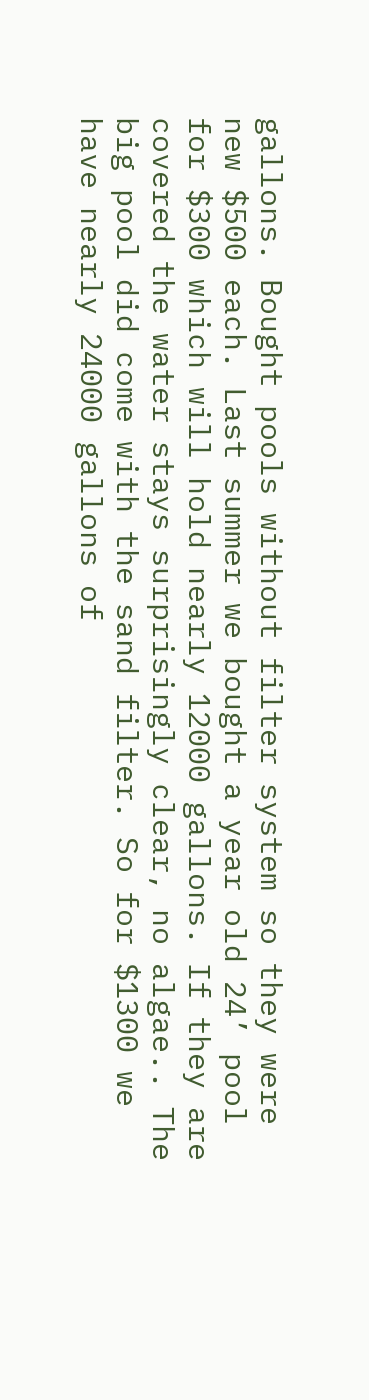gallons. Bought pools without filter system so they were new $500 each. Last summer we bought a year old 24’ pool for $300 which will hold nearly 12000 gallons. If they are covered the water stays surprisingly clear, no algae.. The big pool did come with the sand filter. So for $1300 we have nearly 24000 gallons of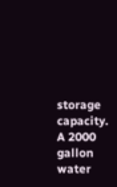storage capacity. A 2000 gallon water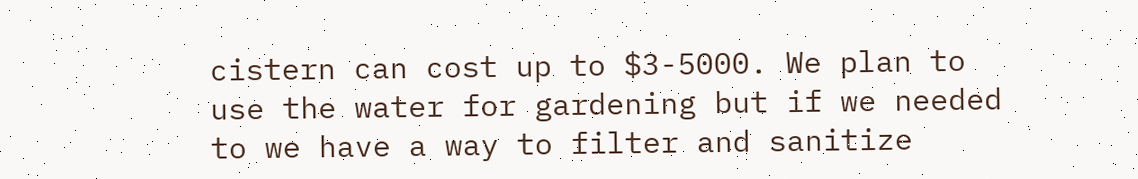cistern can cost up to $3-5000. We plan to use the water for gardening but if we needed to we have a way to filter and sanitize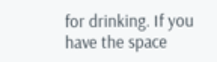for drinking. If you have the space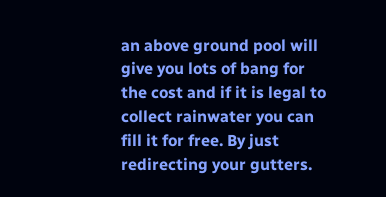an above ground pool will give you lots of bang for the cost and if it is legal to collect rainwater you can fill it for free. By just redirecting your gutters.